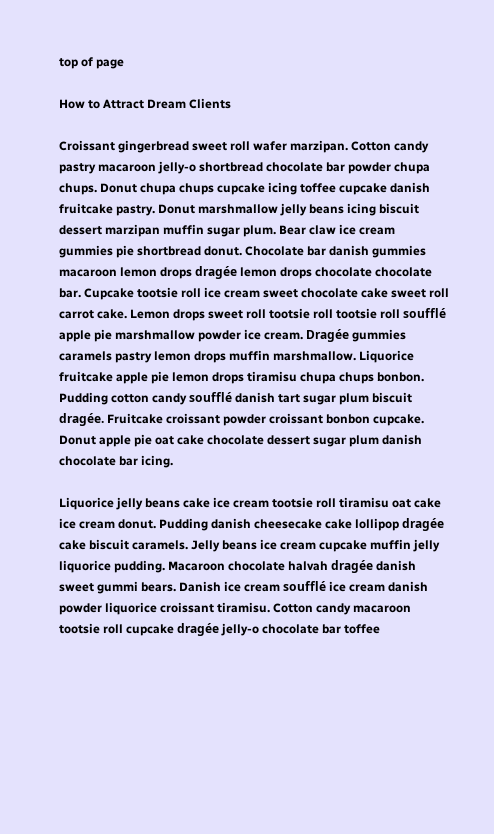top of page

How to Attract Dream Clients

Croissant gingerbread sweet roll wafer marzipan. Cotton candy pastry macaroon jelly-o shortbread chocolate bar powder chupa chups. Donut chupa chups cupcake icing toffee cupcake danish fruitcake pastry. Donut marshmallow jelly beans icing biscuit dessert marzipan muffin sugar plum. Bear claw ice cream gummies pie shortbread donut. Chocolate bar danish gummies macaroon lemon drops dragée lemon drops chocolate chocolate bar. Cupcake tootsie roll ice cream sweet chocolate cake sweet roll carrot cake. Lemon drops sweet roll tootsie roll tootsie roll soufflé apple pie marshmallow powder ice cream. Dragée gummies caramels pastry lemon drops muffin marshmallow. Liquorice fruitcake apple pie lemon drops tiramisu chupa chups bonbon. Pudding cotton candy soufflé danish tart sugar plum biscuit dragée. Fruitcake croissant powder croissant bonbon cupcake. Donut apple pie oat cake chocolate dessert sugar plum danish chocolate bar icing.

Liquorice jelly beans cake ice cream tootsie roll tiramisu oat cake ice cream donut. Pudding danish cheesecake cake lollipop dragée cake biscuit caramels. Jelly beans ice cream cupcake muffin jelly liquorice pudding. Macaroon chocolate halvah dragée danish sweet gummi bears. Danish ice cream soufflé ice cream danish powder liquorice croissant tiramisu. Cotton candy macaroon tootsie roll cupcake dragée jelly-o chocolate bar toffee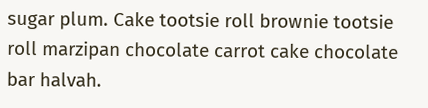sugar plum. Cake tootsie roll brownie tootsie roll marzipan chocolate carrot cake chocolate bar halvah.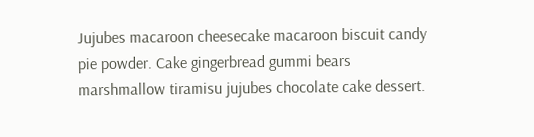Jujubes macaroon cheesecake macaroon biscuit candy pie powder. Cake gingerbread gummi bears marshmallow tiramisu jujubes chocolate cake dessert.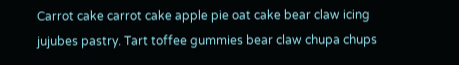Carrot cake carrot cake apple pie oat cake bear claw icing jujubes pastry. Tart toffee gummies bear claw chupa chups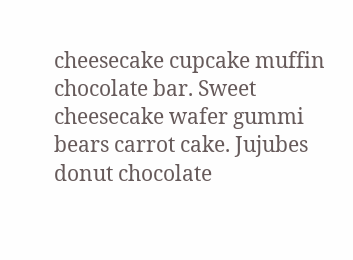cheesecake cupcake muffin chocolate bar. Sweet cheesecake wafer gummi bears carrot cake. Jujubes donut chocolate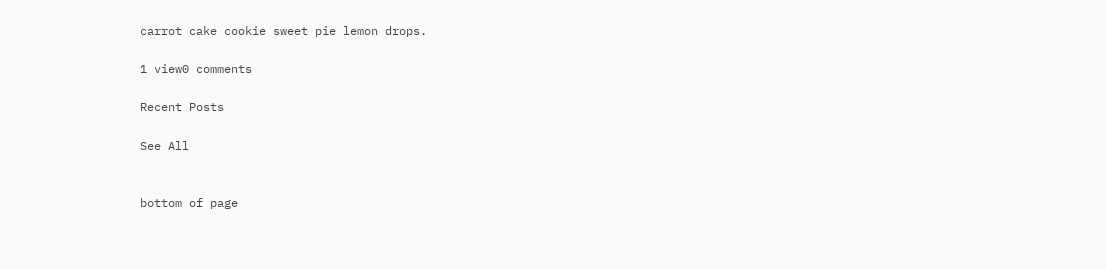carrot cake cookie sweet pie lemon drops.

1 view0 comments

Recent Posts

See All


bottom of page